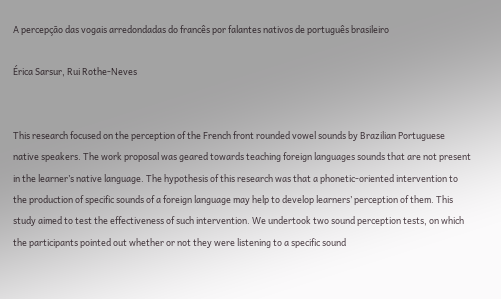A percepção das vogais arredondadas do francês por falantes nativos de português brasileiro

Érica Sarsur, Rui Rothe-Neves


This research focused on the perception of the French front rounded vowel sounds by Brazilian Portuguese native speakers. The work proposal was geared towards teaching foreign languages sounds that are not present in the learner’s native language. The hypothesis of this research was that a phonetic-oriented intervention to the production of specific sounds of a foreign language may help to develop learners’ perception of them. This study aimed to test the effectiveness of such intervention. We undertook two sound perception tests, on which the participants pointed out whether or not they were listening to a specific sound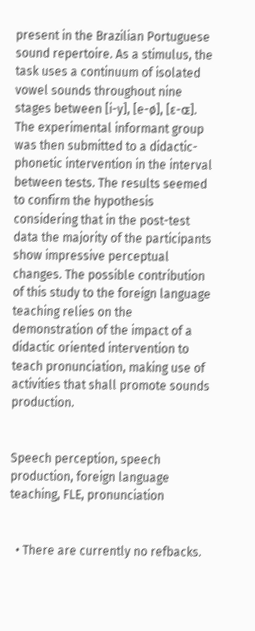present in the Brazilian Portuguese sound repertoire. As a stimulus, the task uses a continuum of isolated vowel sounds throughout nine stages between [i-y], [e-ø], [ɛ-ɶ]. The experimental informant group was then submitted to a didactic-phonetic intervention in the interval between tests. The results seemed to confirm the hypothesis considering that in the post-test data the majority of the participants show impressive perceptual changes. The possible contribution of this study to the foreign language teaching relies on the demonstration of the impact of a didactic oriented intervention to teach pronunciation, making use of activities that shall promote sounds production.


Speech perception, speech production, foreign language teaching, FLE, pronunciation


  • There are currently no refbacks.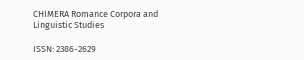CHIMERA Romance Corpora and Linguistic Studies

ISSN: 2386-2629